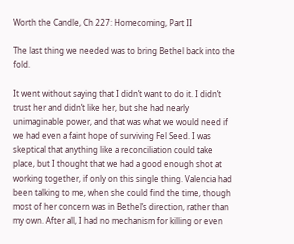Worth the Candle, Ch 227: Homecoming, Part II

The last thing we needed was to bring Bethel back into the fold.

It went without saying that I didn’t want to do it. I didn’t trust her and didn’t like her, but she had nearly unimaginable power, and that was what we would need if we had even a faint hope of surviving Fel Seed. I was skeptical that anything like a reconciliation could take place, but I thought that we had a good enough shot at working together, if only on this single thing. Valencia had been talking to me, when she could find the time, though most of her concern was in Bethel’s direction, rather than my own. After all, I had no mechanism for killing or even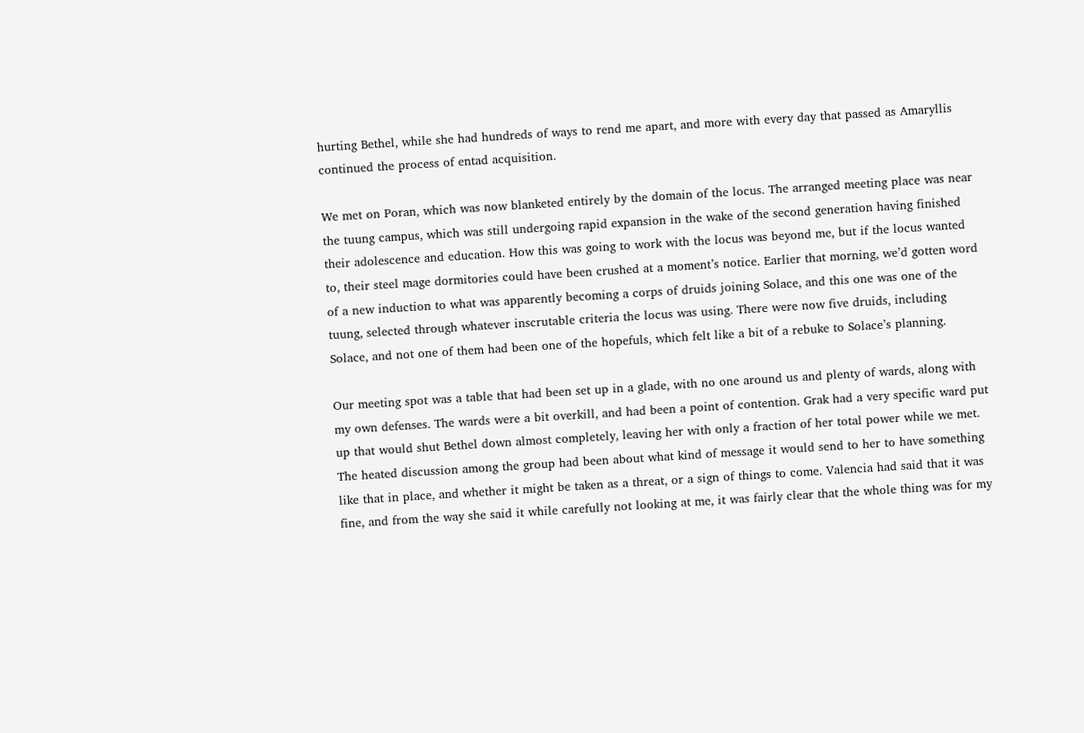hurting Bethel, while she had hundreds of ways to rend me apart, and more with every day that passed as Amaryllis continued the process of entad acquisition.

We met on Poran, which was now blanketed entirely by the domain of the locus. The arranged meeting place was near the tuung campus, which was still undergoing rapid expansion in the wake of the second generation having finished their adolescence and education. How this was going to work with the locus was beyond me, but if the locus wanted to, their steel mage dormitories could have been crushed at a moment’s notice. Earlier that morning, we’d gotten word of a new induction to what was apparently becoming a corps of druids joining Solace, and this one was one of the tuung, selected through whatever inscrutable criteria the locus was using. There were now five druids, including Solace, and not one of them had been one of the hopefuls, which felt like a bit of a rebuke to Solace’s planning.

Our meeting spot was a table that had been set up in a glade, with no one around us and plenty of wards, along with my own defenses. The wards were a bit overkill, and had been a point of contention. Grak had a very specific ward put up that would shut Bethel down almost completely, leaving her with only a fraction of her total power while we met. The heated discussion among the group had been about what kind of message it would send to her to have something like that in place, and whether it might be taken as a threat, or a sign of things to come. Valencia had said that it was fine, and from the way she said it while carefully not looking at me, it was fairly clear that the whole thing was for my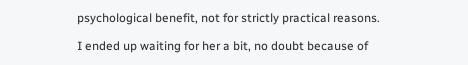psychological benefit, not for strictly practical reasons.

I ended up waiting for her a bit, no doubt because of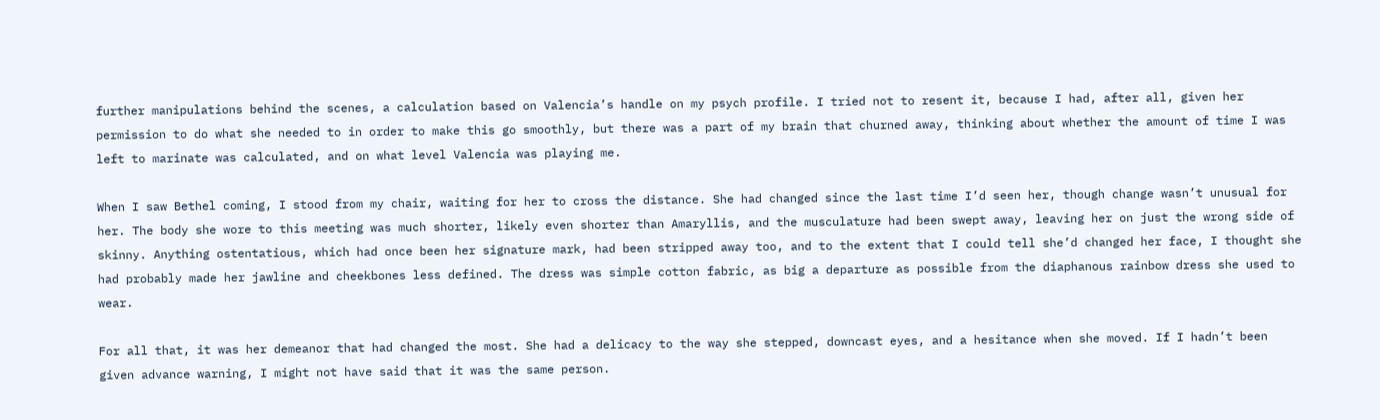further manipulations behind the scenes, a calculation based on Valencia’s handle on my psych profile. I tried not to resent it, because I had, after all, given her permission to do what she needed to in order to make this go smoothly, but there was a part of my brain that churned away, thinking about whether the amount of time I was left to marinate was calculated, and on what level Valencia was playing me.

When I saw Bethel coming, I stood from my chair, waiting for her to cross the distance. She had changed since the last time I’d seen her, though change wasn’t unusual for her. The body she wore to this meeting was much shorter, likely even shorter than Amaryllis, and the musculature had been swept away, leaving her on just the wrong side of skinny. Anything ostentatious, which had once been her signature mark, had been stripped away too, and to the extent that I could tell she’d changed her face, I thought she had probably made her jawline and cheekbones less defined. The dress was simple cotton fabric, as big a departure as possible from the diaphanous rainbow dress she used to wear.

For all that, it was her demeanor that had changed the most. She had a delicacy to the way she stepped, downcast eyes, and a hesitance when she moved. If I hadn’t been given advance warning, I might not have said that it was the same person.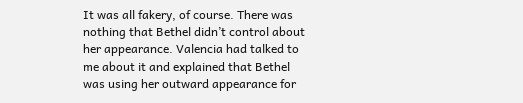It was all fakery, of course. There was nothing that Bethel didn’t control about her appearance. Valencia had talked to me about it and explained that Bethel was using her outward appearance for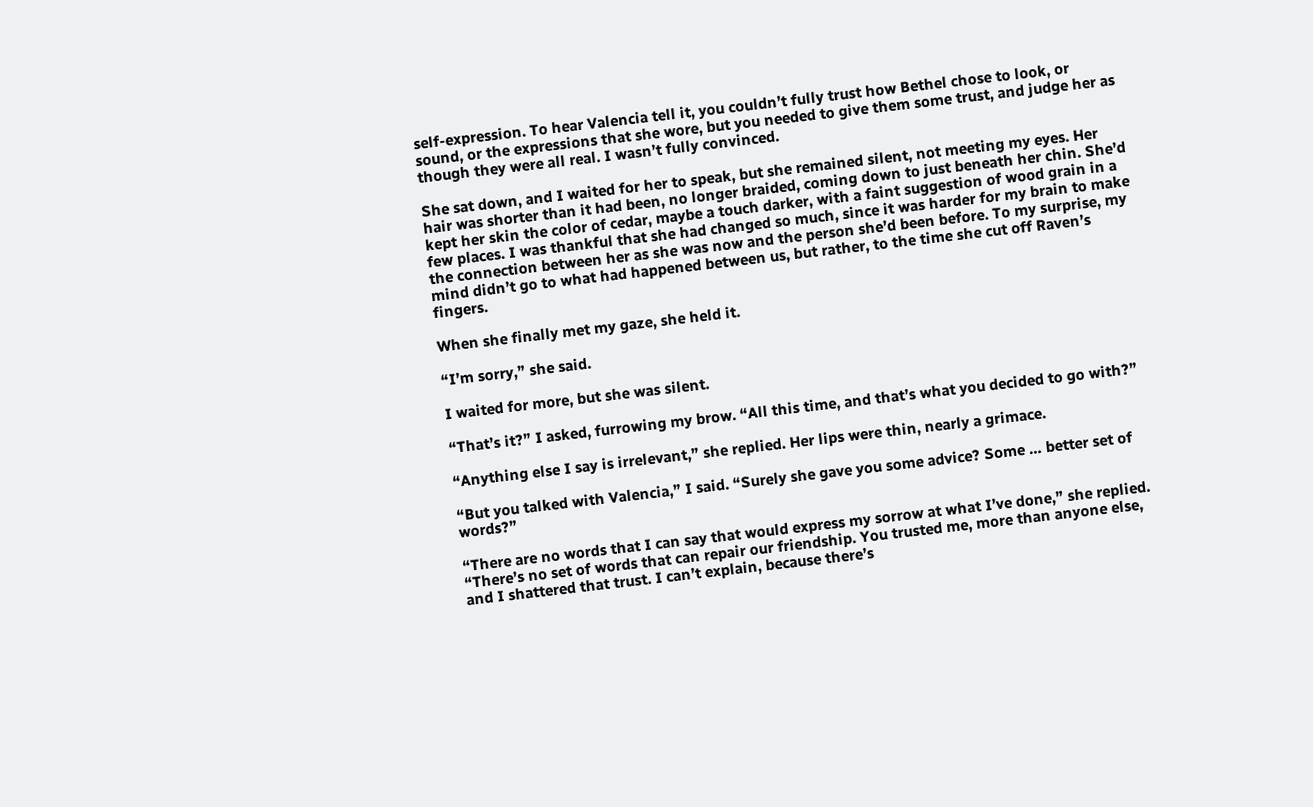self-expression. To hear Valencia tell it, you couldn’t fully trust how Bethel chose to look, or sound, or the expressions that she wore, but you needed to give them some trust, and judge her as though they were all real. I wasn’t fully convinced.

She sat down, and I waited for her to speak, but she remained silent, not meeting my eyes. Her hair was shorter than it had been, no longer braided, coming down to just beneath her chin. She’d kept her skin the color of cedar, maybe a touch darker, with a faint suggestion of wood grain in a few places. I was thankful that she had changed so much, since it was harder for my brain to make the connection between her as she was now and the person she’d been before. To my surprise, my mind didn’t go to what had happened between us, but rather, to the time she cut off Raven’s fingers.

When she finally met my gaze, she held it.

“I’m sorry,” she said.

I waited for more, but she was silent.

“That’s it?” I asked, furrowing my brow. “All this time, and that’s what you decided to go with?”

“Anything else I say is irrelevant,” she replied. Her lips were thin, nearly a grimace.

“But you talked with Valencia,” I said. “Surely she gave you some advice? Some … better set of words?”

“There are no words that I can say that would express my sorrow at what I’ve done,” she replied. “There’s no set of words that can repair our friendship. You trusted me, more than anyone else, and I shattered that trust. I can’t explain, because there’s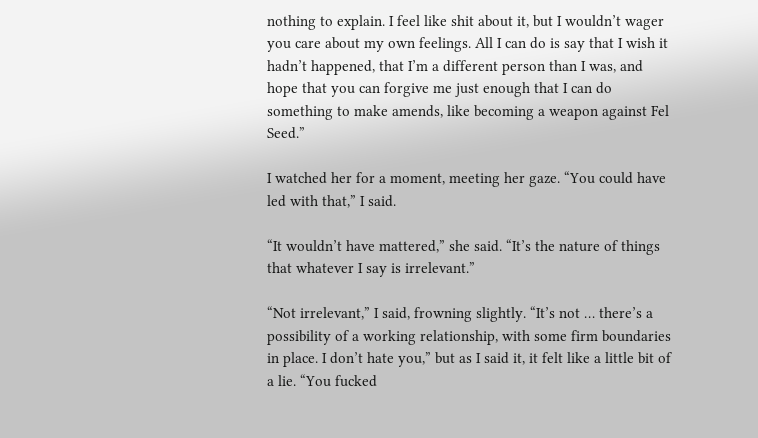nothing to explain. I feel like shit about it, but I wouldn’t wager you care about my own feelings. All I can do is say that I wish it hadn’t happened, that I’m a different person than I was, and hope that you can forgive me just enough that I can do something to make amends, like becoming a weapon against Fel Seed.”

I watched her for a moment, meeting her gaze. “You could have led with that,” I said.

“It wouldn’t have mattered,” she said. “It’s the nature of things that whatever I say is irrelevant.”

“Not irrelevant,” I said, frowning slightly. “It’s not … there’s a possibility of a working relationship, with some firm boundaries in place. I don’t hate you,” but as I said it, it felt like a little bit of a lie. “You fucked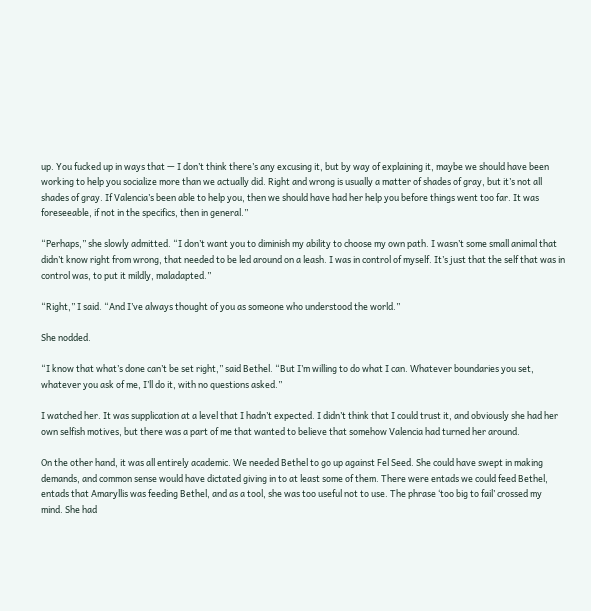up. You fucked up in ways that — I don’t think there’s any excusing it, but by way of explaining it, maybe we should have been working to help you socialize more than we actually did. Right and wrong is usually a matter of shades of gray, but it’s not all shades of gray. If Valencia’s been able to help you, then we should have had her help you before things went too far. It was foreseeable, if not in the specifics, then in general.”

“Perhaps,” she slowly admitted. “I don’t want you to diminish my ability to choose my own path. I wasn’t some small animal that didn’t know right from wrong, that needed to be led around on a leash. I was in control of myself. It’s just that the self that was in control was, to put it mildly, maladapted.”

“Right,” I said. “And I’ve always thought of you as someone who understood the world.”

She nodded.

“I know that what’s done can’t be set right,” said Bethel. “But I’m willing to do what I can. Whatever boundaries you set, whatever you ask of me, I’ll do it, with no questions asked.”

I watched her. It was supplication at a level that I hadn’t expected. I didn’t think that I could trust it, and obviously she had her own selfish motives, but there was a part of me that wanted to believe that somehow Valencia had turned her around.

On the other hand, it was all entirely academic. We needed Bethel to go up against Fel Seed. She could have swept in making demands, and common sense would have dictated giving in to at least some of them. There were entads we could feed Bethel, entads that Amaryllis was feeding Bethel, and as a tool, she was too useful not to use. The phrase ‘too big to fail’ crossed my mind. She had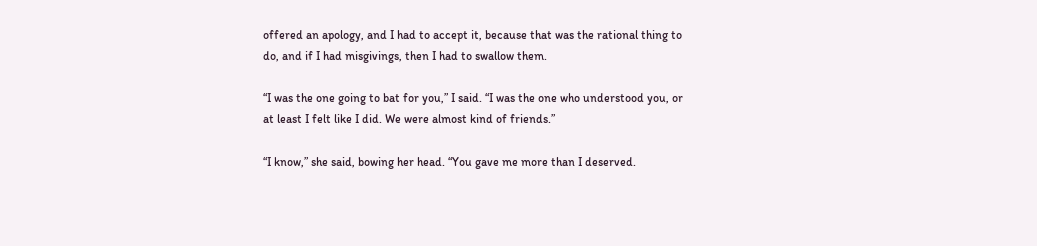offered an apology, and I had to accept it, because that was the rational thing to do, and if I had misgivings, then I had to swallow them.

“I was the one going to bat for you,” I said. “I was the one who understood you, or at least I felt like I did. We were almost kind of friends.”

“I know,” she said, bowing her head. “You gave me more than I deserved.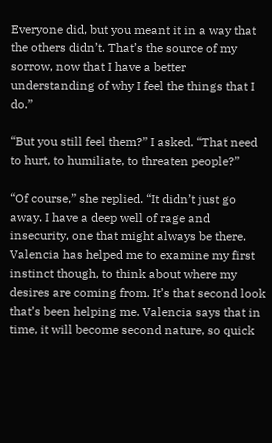Everyone did, but you meant it in a way that the others didn’t. That’s the source of my sorrow, now that I have a better understanding of why I feel the things that I do.”

“But you still feel them?” I asked. “That need to hurt, to humiliate, to threaten people?”

“Of course,” she replied. “It didn’t just go away. I have a deep well of rage and insecurity, one that might always be there. Valencia has helped me to examine my first instinct though, to think about where my desires are coming from. It’s that second look that’s been helping me. Valencia says that in time, it will become second nature, so quick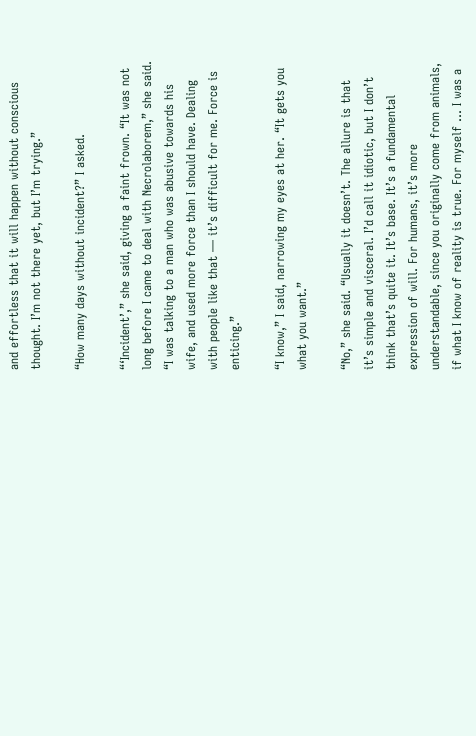and effortless that it will happen without conscious thought. I’m not there yet, but I’m trying.”

“How many days without incident?” I asked.

“‘Incident’,” she said, giving a faint frown. “It was not long before I came to deal with Necrolaborem,” she said. “I was talking to a man who was abusive towards his wife, and used more force than I should have. Dealing with people like that — it’s difficult for me. Force is enticing.”

“I know,” I said, narrowing my eyes at her. “It gets you what you want.”

“No,” she said. “Usually it doesn’t. The allure is that it’s simple and visceral. I’d call it idiotic, but I don’t think that’s quite it. It’s base. It’s a fundamental expression of will. For humans, it’s more understandable, since you originally come from animals, if what I know of reality is true. For myself … I was a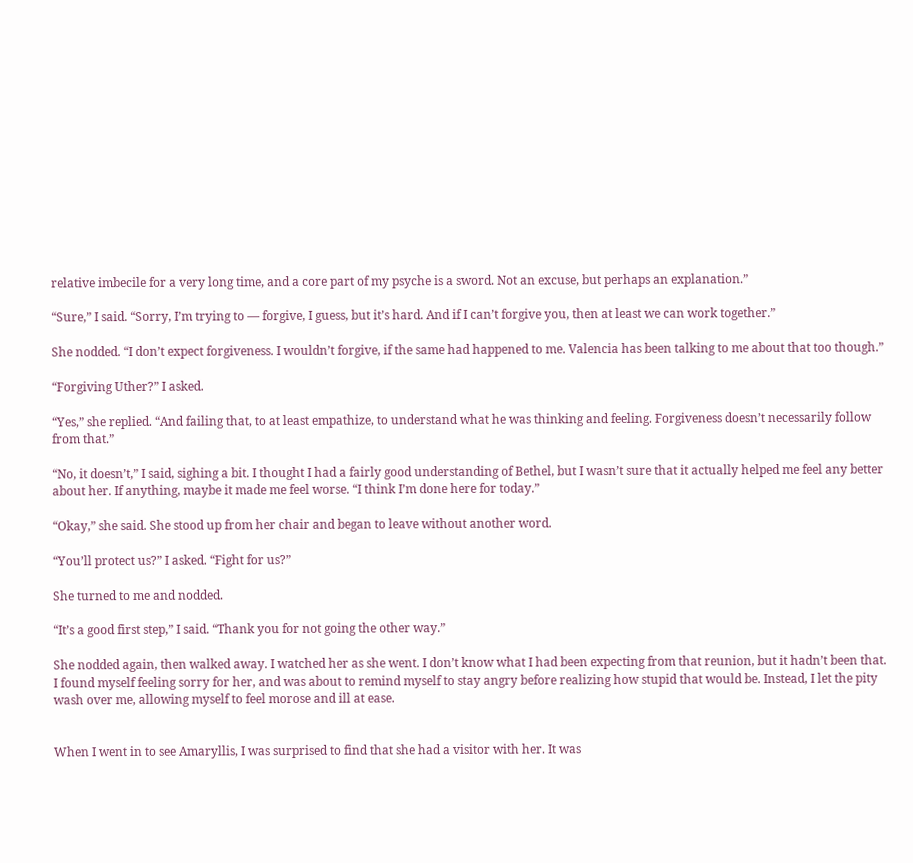relative imbecile for a very long time, and a core part of my psyche is a sword. Not an excuse, but perhaps an explanation.”

“Sure,” I said. “Sorry, I’m trying to — forgive, I guess, but it’s hard. And if I can’t forgive you, then at least we can work together.”

She nodded. “I don’t expect forgiveness. I wouldn’t forgive, if the same had happened to me. Valencia has been talking to me about that too though.”

“Forgiving Uther?” I asked.

“Yes,” she replied. “And failing that, to at least empathize, to understand what he was thinking and feeling. Forgiveness doesn’t necessarily follow from that.”

“No, it doesn’t,” I said, sighing a bit. I thought I had a fairly good understanding of Bethel, but I wasn’t sure that it actually helped me feel any better about her. If anything, maybe it made me feel worse. “I think I’m done here for today.”

“Okay,” she said. She stood up from her chair and began to leave without another word.

“You’ll protect us?” I asked. “Fight for us?”

She turned to me and nodded.

“It’s a good first step,” I said. “Thank you for not going the other way.”

She nodded again, then walked away. I watched her as she went. I don’t know what I had been expecting from that reunion, but it hadn’t been that. I found myself feeling sorry for her, and was about to remind myself to stay angry before realizing how stupid that would be. Instead, I let the pity wash over me, allowing myself to feel morose and ill at ease.


When I went in to see Amaryllis, I was surprised to find that she had a visitor with her. It was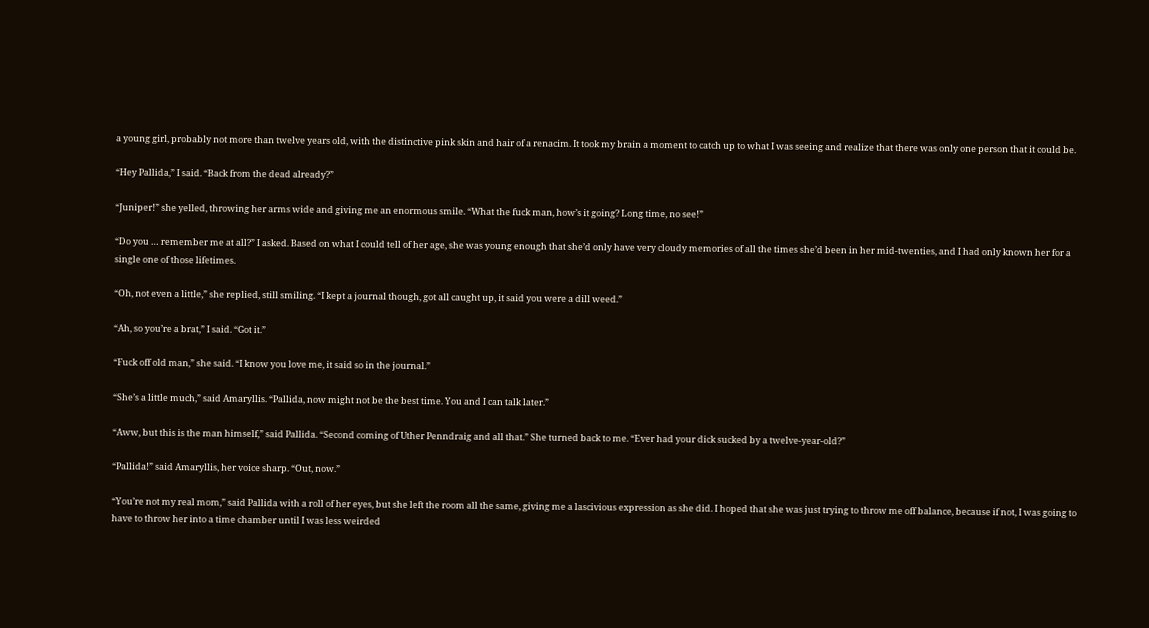a young girl, probably not more than twelve years old, with the distinctive pink skin and hair of a renacim. It took my brain a moment to catch up to what I was seeing and realize that there was only one person that it could be.

“Hey Pallida,” I said. “Back from the dead already?”

“Juniper!” she yelled, throwing her arms wide and giving me an enormous smile. “What the fuck man, how’s it going? Long time, no see!”

“Do you … remember me at all?” I asked. Based on what I could tell of her age, she was young enough that she’d only have very cloudy memories of all the times she’d been in her mid-twenties, and I had only known her for a single one of those lifetimes.

“Oh, not even a little,” she replied, still smiling. “I kept a journal though, got all caught up, it said you were a dill weed.”

“Ah, so you’re a brat,” I said. “Got it.”

“Fuck off old man,” she said. “I know you love me, it said so in the journal.”

“She’s a little much,” said Amaryllis. “Pallida, now might not be the best time. You and I can talk later.”

“Aww, but this is the man himself,” said Pallida. “Second coming of Uther Penndraig and all that.” She turned back to me. “Ever had your dick sucked by a twelve-year-old?”

“Pallida!” said Amaryllis, her voice sharp. “Out, now.”

“You’re not my real mom,” said Pallida with a roll of her eyes, but she left the room all the same, giving me a lascivious expression as she did. I hoped that she was just trying to throw me off balance, because if not, I was going to have to throw her into a time chamber until I was less weirded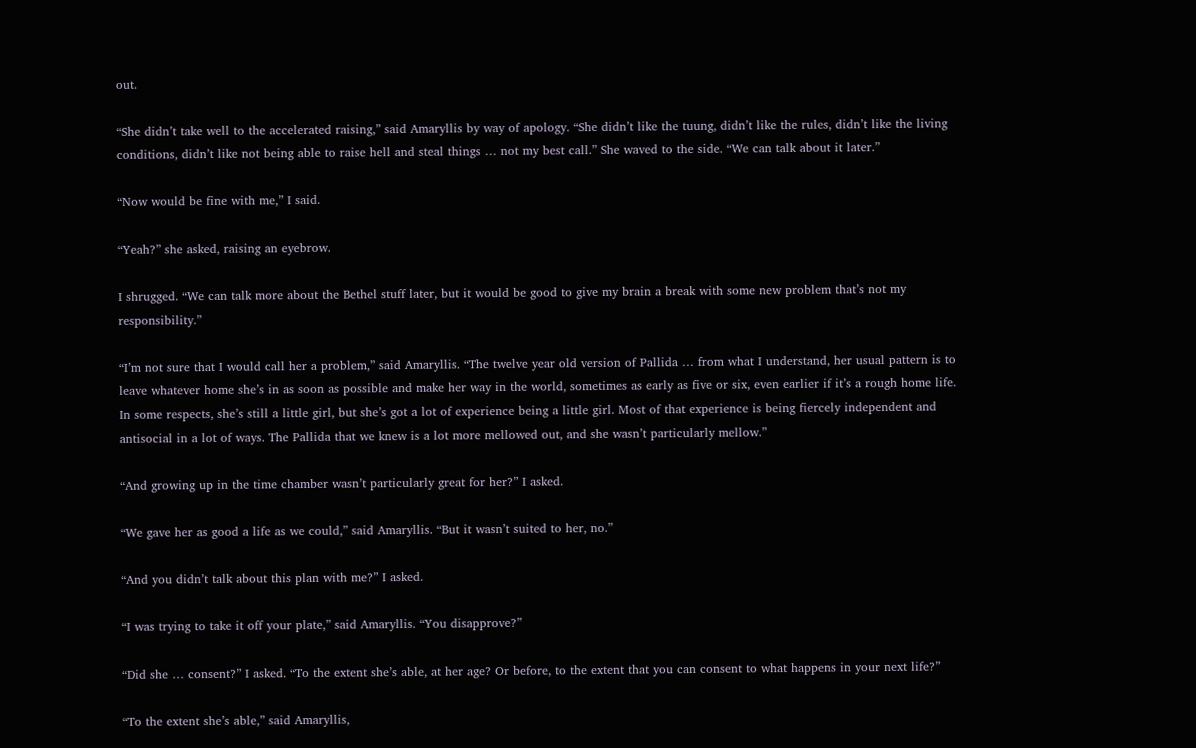out.

“She didn’t take well to the accelerated raising,” said Amaryllis by way of apology. “She didn’t like the tuung, didn’t like the rules, didn’t like the living conditions, didn’t like not being able to raise hell and steal things … not my best call.” She waved to the side. “We can talk about it later.”

“Now would be fine with me,” I said.

“Yeah?” she asked, raising an eyebrow.

I shrugged. “We can talk more about the Bethel stuff later, but it would be good to give my brain a break with some new problem that’s not my responsibility.”

“I’m not sure that I would call her a problem,” said Amaryllis. “The twelve year old version of Pallida … from what I understand, her usual pattern is to leave whatever home she’s in as soon as possible and make her way in the world, sometimes as early as five or six, even earlier if it’s a rough home life. In some respects, she’s still a little girl, but she’s got a lot of experience being a little girl. Most of that experience is being fiercely independent and antisocial in a lot of ways. The Pallida that we knew is a lot more mellowed out, and she wasn’t particularly mellow.”

“And growing up in the time chamber wasn’t particularly great for her?” I asked.

“We gave her as good a life as we could,” said Amaryllis. “But it wasn’t suited to her, no.”

“And you didn’t talk about this plan with me?” I asked.

“I was trying to take it off your plate,” said Amaryllis. “You disapprove?”

“Did she … consent?” I asked. “To the extent she’s able, at her age? Or before, to the extent that you can consent to what happens in your next life?”

“To the extent she’s able,” said Amaryllis,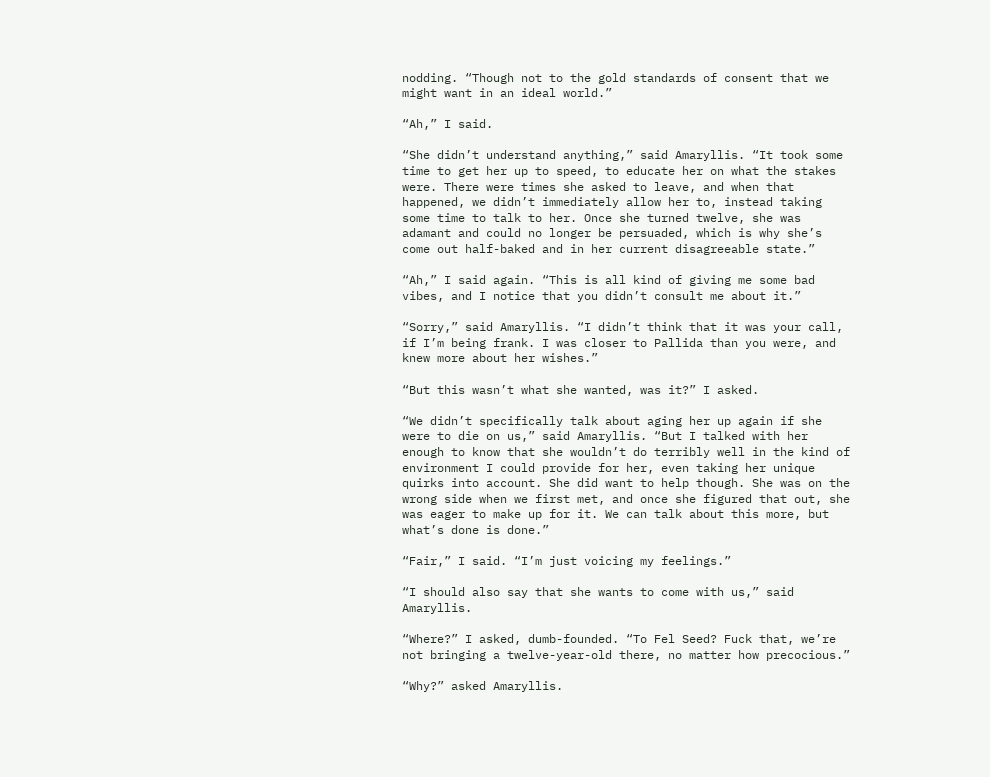nodding. “Though not to the gold standards of consent that we might want in an ideal world.”

“Ah,” I said.

“She didn’t understand anything,” said Amaryllis. “It took some time to get her up to speed, to educate her on what the stakes were. There were times she asked to leave, and when that happened, we didn’t immediately allow her to, instead taking some time to talk to her. Once she turned twelve, she was adamant and could no longer be persuaded, which is why she’s come out half-baked and in her current disagreeable state.”

“Ah,” I said again. “This is all kind of giving me some bad vibes, and I notice that you didn’t consult me about it.”

“Sorry,” said Amaryllis. “I didn’t think that it was your call, if I’m being frank. I was closer to Pallida than you were, and knew more about her wishes.”

“But this wasn’t what she wanted, was it?” I asked.

“We didn’t specifically talk about aging her up again if she were to die on us,” said Amaryllis. “But I talked with her enough to know that she wouldn’t do terribly well in the kind of environment I could provide for her, even taking her unique quirks into account. She did want to help though. She was on the wrong side when we first met, and once she figured that out, she was eager to make up for it. We can talk about this more, but what’s done is done.”

“Fair,” I said. “I’m just voicing my feelings.”

“I should also say that she wants to come with us,” said Amaryllis.

“Where?” I asked, dumb-founded. “To Fel Seed? Fuck that, we’re not bringing a twelve-year-old there, no matter how precocious.”

“Why?” asked Amaryllis.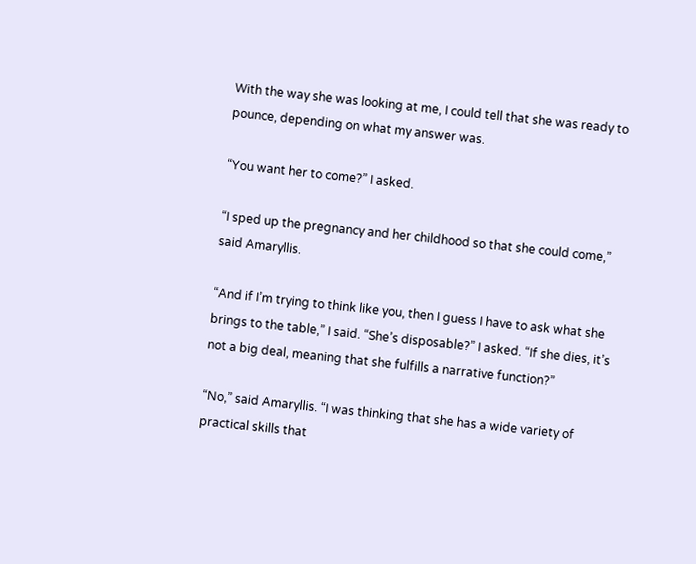With the way she was looking at me, I could tell that she was ready to pounce, depending on what my answer was.

“You want her to come?” I asked.

“I sped up the pregnancy and her childhood so that she could come,” said Amaryllis.

“And if I’m trying to think like you, then I guess I have to ask what she brings to the table,” I said. “She’s disposable?” I asked. “If she dies, it’s not a big deal, meaning that she fulfills a narrative function?”

“No,” said Amaryllis. “I was thinking that she has a wide variety of practical skills that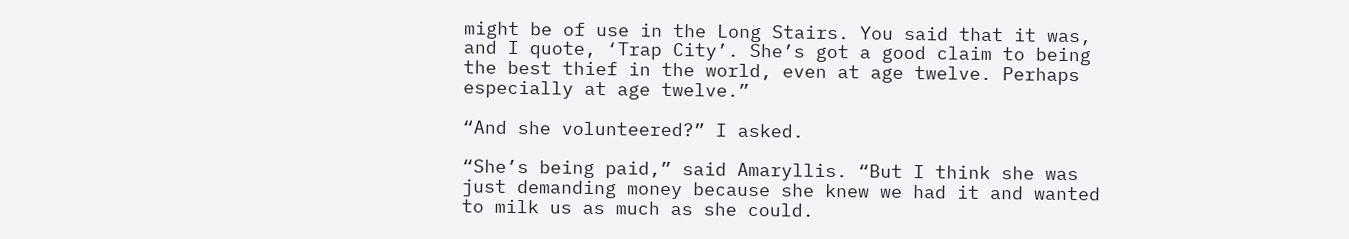might be of use in the Long Stairs. You said that it was, and I quote, ‘Trap City’. She’s got a good claim to being the best thief in the world, even at age twelve. Perhaps especially at age twelve.”

“And she volunteered?” I asked.

“She’s being paid,” said Amaryllis. “But I think she was just demanding money because she knew we had it and wanted to milk us as much as she could.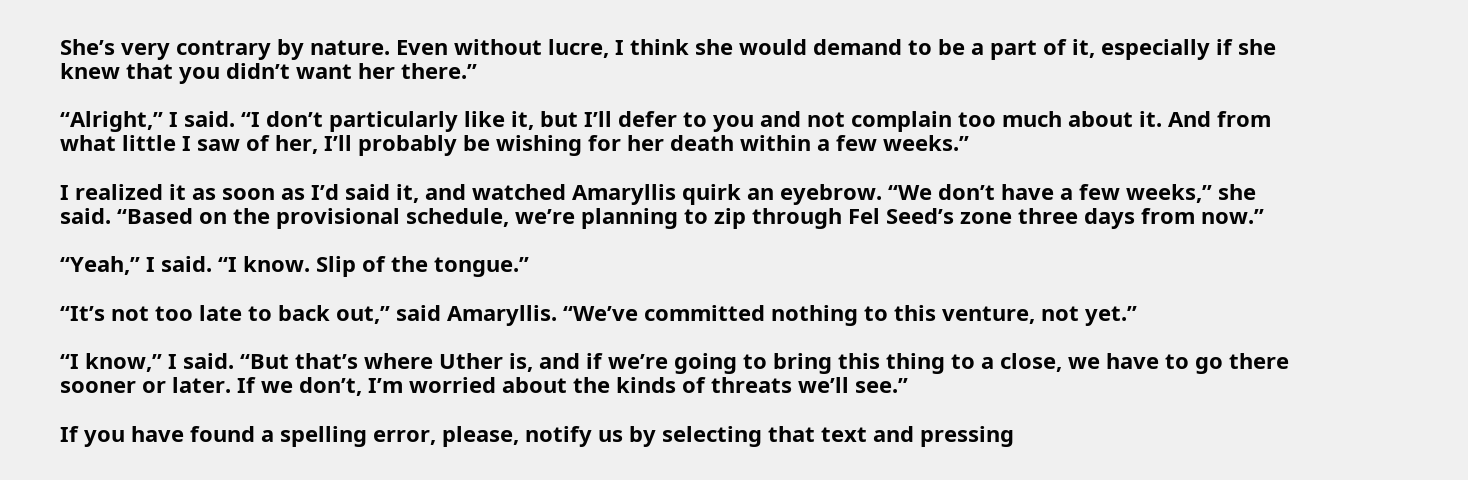She’s very contrary by nature. Even without lucre, I think she would demand to be a part of it, especially if she knew that you didn’t want her there.”

“Alright,” I said. “I don’t particularly like it, but I’ll defer to you and not complain too much about it. And from what little I saw of her, I’ll probably be wishing for her death within a few weeks.”

I realized it as soon as I’d said it, and watched Amaryllis quirk an eyebrow. “We don’t have a few weeks,” she said. “Based on the provisional schedule, we’re planning to zip through Fel Seed’s zone three days from now.”

“Yeah,” I said. “I know. Slip of the tongue.”

“It’s not too late to back out,” said Amaryllis. “We’ve committed nothing to this venture, not yet.”

“I know,” I said. “But that’s where Uther is, and if we’re going to bring this thing to a close, we have to go there sooner or later. If we don’t, I’m worried about the kinds of threats we’ll see.”

If you have found a spelling error, please, notify us by selecting that text and pressing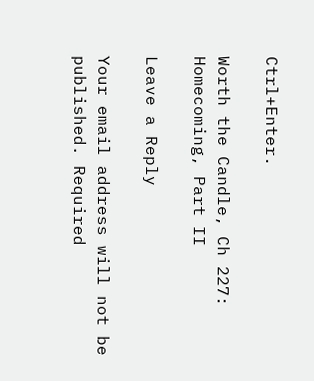Ctrl+Enter.

Worth the Candle, Ch 227: Homecoming, Part II

Leave a Reply

Your email address will not be published. Required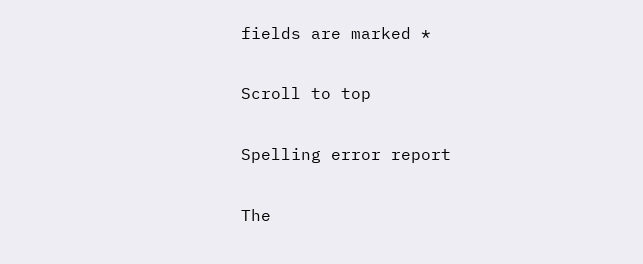fields are marked *

Scroll to top

Spelling error report

The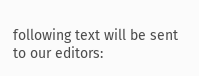following text will be sent to our editors: